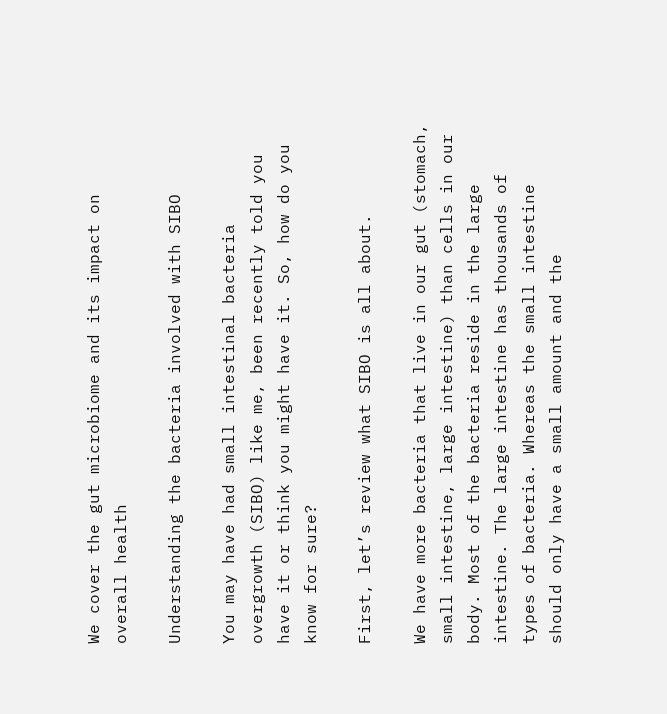We cover the gut microbiome and its impact on overall health

Understanding the bacteria involved with SIBO

You may have had small intestinal bacteria overgrowth (SIBO) like me, been recently told you have it or think you might have it. So, how do you know for sure?

First, let’s review what SIBO is all about.

We have more bacteria that live in our gut (stomach, small intestine, large intestine) than cells in our body. Most of the bacteria reside in the large intestine. The large intestine has thousands of types of bacteria. Whereas the small intestine should only have a small amount and the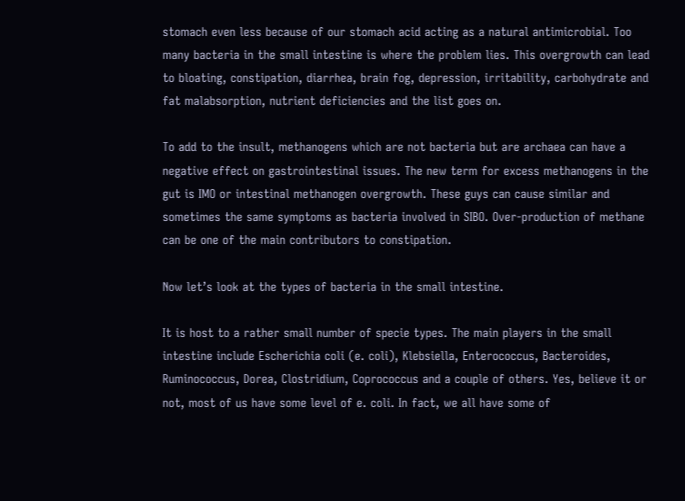stomach even less because of our stomach acid acting as a natural antimicrobial. Too many bacteria in the small intestine is where the problem lies. This overgrowth can lead to bloating, constipation, diarrhea, brain fog, depression, irritability, carbohydrate and fat malabsorption, nutrient deficiencies and the list goes on.

To add to the insult, methanogens which are not bacteria but are archaea can have a negative effect on gastrointestinal issues. The new term for excess methanogens in the gut is IMO or intestinal methanogen overgrowth. These guys can cause similar and sometimes the same symptoms as bacteria involved in SIBO. Over-production of methane can be one of the main contributors to constipation.

Now let’s look at the types of bacteria in the small intestine.

It is host to a rather small number of specie types. The main players in the small intestine include Escherichia coli (e. coli), Klebsiella, Enterococcus, Bacteroides, Ruminococcus, Dorea, Clostridium, Coprococcus and a couple of others. Yes, believe it or not, most of us have some level of e. coli. In fact, we all have some of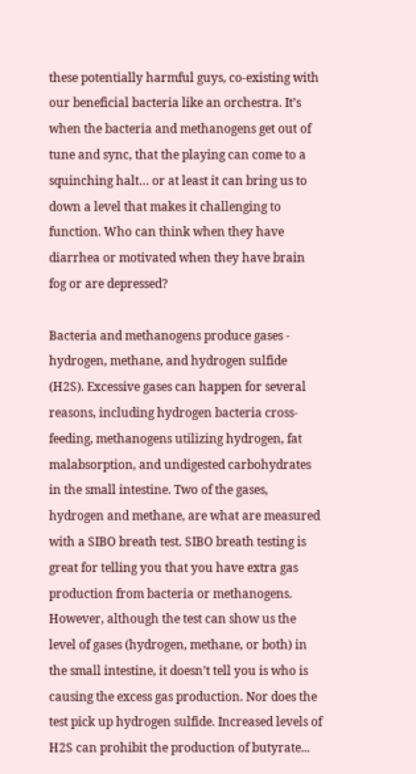these potentially harmful guys, co-existing with our beneficial bacteria like an orchestra. It’s when the bacteria and methanogens get out of tune and sync, that the playing can come to a squinching halt… or at least it can bring us to down a level that makes it challenging to function. Who can think when they have diarrhea or motivated when they have brain fog or are depressed?

Bacteria and methanogens produce gases - hydrogen, methane, and hydrogen sulfide (H2S). Excessive gases can happen for several reasons, including hydrogen bacteria cross-feeding, methanogens utilizing hydrogen, fat malabsorption, and undigested carbohydrates in the small intestine. Two of the gases, hydrogen and methane, are what are measured with a SIBO breath test. SIBO breath testing is great for telling you that you have extra gas production from bacteria or methanogens. However, although the test can show us the level of gases (hydrogen, methane, or both) in the small intestine, it doesn’t tell you is who is causing the excess gas production. Nor does the test pick up hydrogen sulfide. Increased levels of H2S can prohibit the production of butyrate...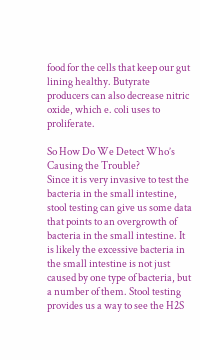food for the cells that keep our gut lining healthy. Butyrate producers can also decrease nitric oxide, which e. coli uses to proliferate.

So How Do We Detect Who’s Causing the Trouble?
Since it is very invasive to test the bacteria in the small intestine, stool testing can give us some data that points to an overgrowth of bacteria in the small intestine. It is likely the excessive bacteria in the small intestine is not just caused by one type of bacteria, but a number of them. Stool testing provides us a way to see the H2S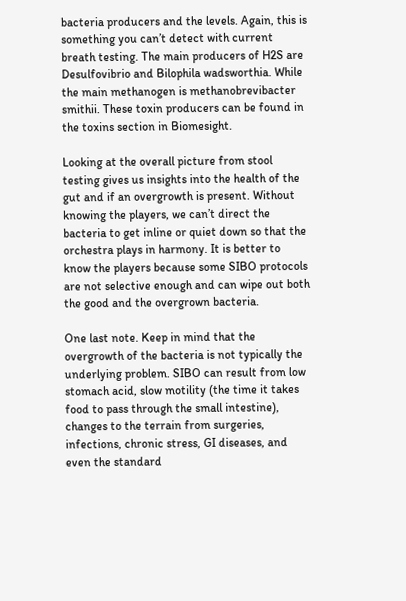bacteria producers and the levels. Again, this is something you can’t detect with current breath testing. The main producers of H2S are Desulfovibrio and Bilophila wadsworthia. While the main methanogen is methanobrevibacter smithii. These toxin producers can be found in the toxins section in Biomesight.

Looking at the overall picture from stool testing gives us insights into the health of the gut and if an overgrowth is present. Without knowing the players, we can’t direct the bacteria to get inline or quiet down so that the orchestra plays in harmony. It is better to know the players because some SIBO protocols are not selective enough and can wipe out both the good and the overgrown bacteria.

One last note. Keep in mind that the overgrowth of the bacteria is not typically the underlying problem. SIBO can result from low stomach acid, slow motility (the time it takes food to pass through the small intestine), changes to the terrain from surgeries, infections, chronic stress, GI diseases, and even the standard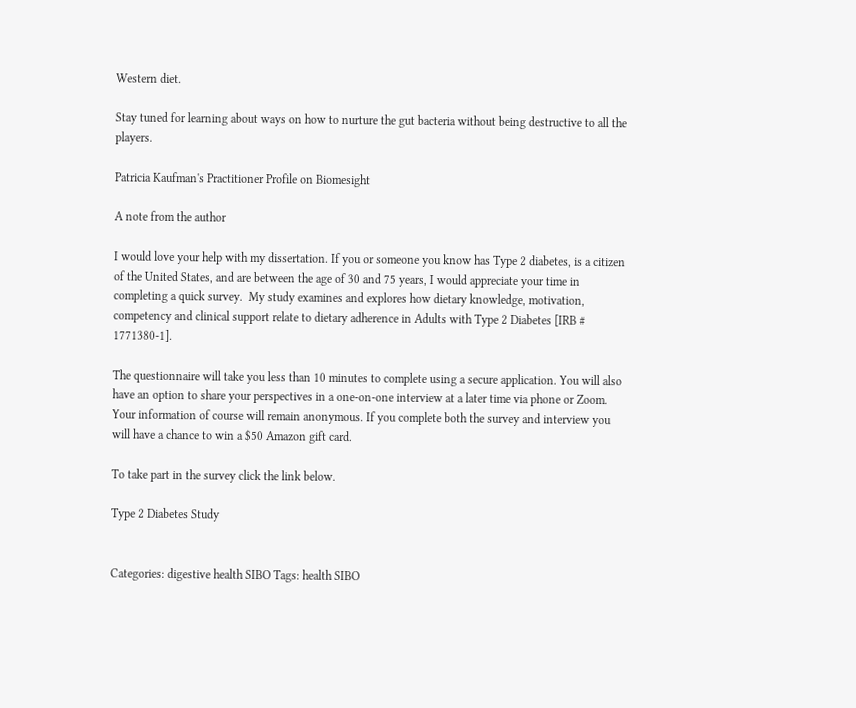Western diet.

Stay tuned for learning about ways on how to nurture the gut bacteria without being destructive to all the players.

Patricia Kaufman's Practitioner Profile on Biomesight

A note from the author

I would love your help with my dissertation. If you or someone you know has Type 2 diabetes, is a citizen of the United States, and are between the age of 30 and 75 years, I would appreciate your time in completing a quick survey.  My study examines and explores how dietary knowledge, motivation, competency and clinical support relate to dietary adherence in Adults with Type 2 Diabetes [IRB # 1771380-1].

The questionnaire will take you less than 10 minutes to complete using a secure application. You will also have an option to share your perspectives in a one-on-one interview at a later time via phone or Zoom. Your information of course will remain anonymous. If you complete both the survey and interview you will have a chance to win a $50 Amazon gift card.

To take part in the survey click the link below.

Type 2 Diabetes Study


Categories: digestive health SIBO Tags: health SIBO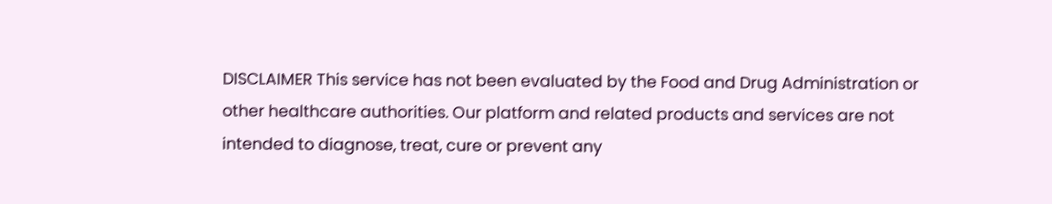DISCLAIMER This service has not been evaluated by the Food and Drug Administration or other healthcare authorities. Our platform and related products and services are not intended to diagnose, treat, cure or prevent any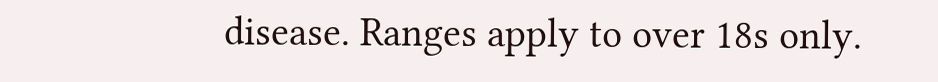disease. Ranges apply to over 18s only.